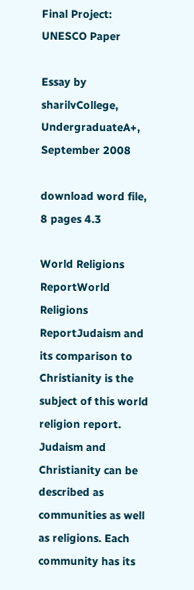Final Project: UNESCO Paper

Essay by sharilvCollege, UndergraduateA+, September 2008

download word file, 8 pages 4.3

World Religions ReportWorld Religions ReportJudaism and its comparison to Christianity is the subject of this world religion report. Judaism and Christianity can be described as communities as well as religions. Each community has its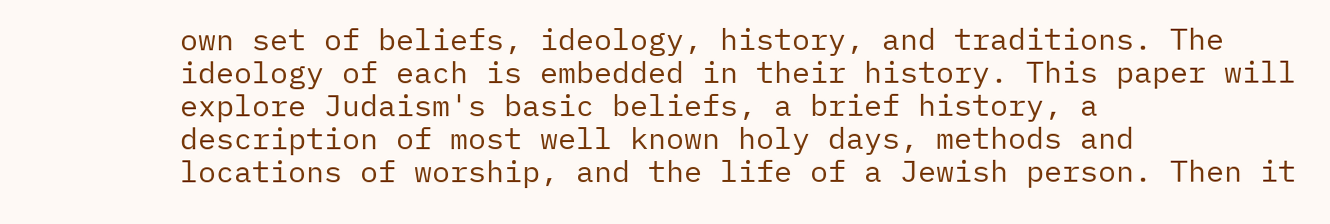own set of beliefs, ideology, history, and traditions. The ideology of each is embedded in their history. This paper will explore Judaism's basic beliefs, a brief history, a description of most well known holy days, methods and locations of worship, and the life of a Jewish person. Then it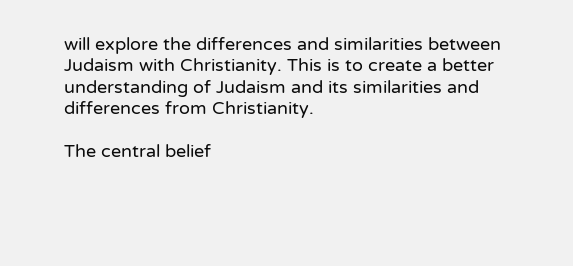will explore the differences and similarities between Judaism with Christianity. This is to create a better understanding of Judaism and its similarities and differences from Christianity.

The central belief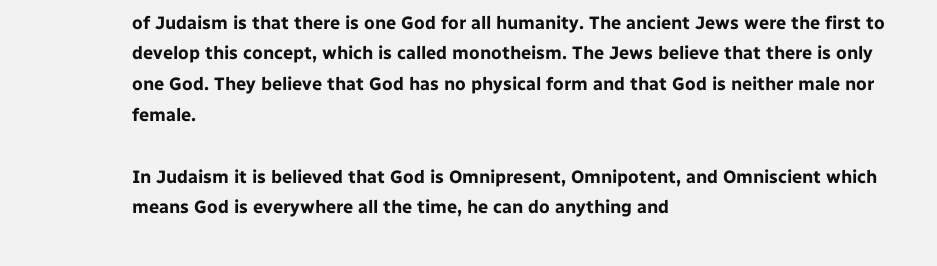of Judaism is that there is one God for all humanity. The ancient Jews were the first to develop this concept, which is called monotheism. The Jews believe that there is only one God. They believe that God has no physical form and that God is neither male nor female.

In Judaism it is believed that God is Omnipresent, Omnipotent, and Omniscient which means God is everywhere all the time, he can do anything and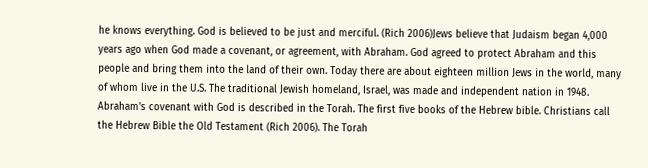he knows everything. God is believed to be just and merciful. (Rich 2006)Jews believe that Judaism began 4,000 years ago when God made a covenant, or agreement, with Abraham. God agreed to protect Abraham and this people and bring them into the land of their own. Today there are about eighteen million Jews in the world, many of whom live in the U.S. The traditional Jewish homeland, Israel, was made and independent nation in 1948. Abraham's covenant with God is described in the Torah. The first five books of the Hebrew bible. Christians call the Hebrew Bible the Old Testament (Rich 2006). The Torah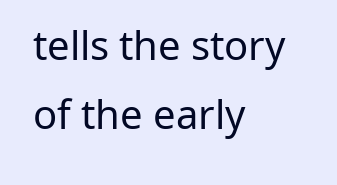tells the story of the early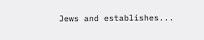Jews and establishes...